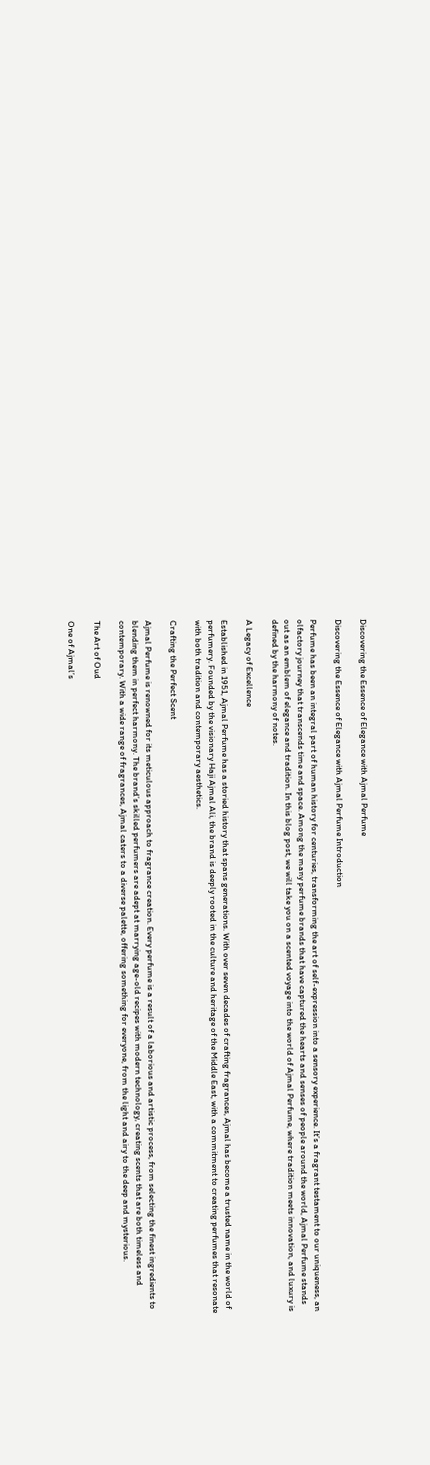Discovering the Essence of Elegance with Ajmal Perfume

Discovering the Essence of Elegance with Ajmal Perfume Introduction

Perfume has been an integral part of human history for centuries, transforming the art of self-expression into a sensory experience. It’s a fragrant testament to our uniqueness, an olfactory journey that transcends time and space. Among the many perfume brands that have captured the hearts and senses of people around the world, Ajmal Perfume stands out as an emblem of elegance and tradition. In this blog post, we will take you on a scented voyage into the world of Ajmal Perfume, where tradition meets innovation, and luxury is defined by the harmony of notes.

A Legacy of Excellence

Established in 1951, Ajmal Perfume has a storied history that spans generations. With over seven decades of crafting fragrances, Ajmal has become a trusted name in the world of perfumery. Founded by the visionary Haji Ajmal Ali, the brand is deeply rooted in the culture and heritage of the Middle East, with a commitment to creating perfumes that resonate with both tradition and contemporary aesthetics.

Crafting the Perfect Scent

Ajmal Perfume is renowned for its meticulous approach to fragrance creation. Every perfume is a result of a laborious and artistic process, from selecting the finest ingredients to blending them in perfect harmony. The brand’s skilled perfumers are adept at marrying age-old recipes with modern technology, creating scents that are both timeless and contemporary. With a wide range of fragrances, Ajmal caters to a diverse palette, offering something for everyone, from the light and airy to the deep and mysterious.

The Art of Oud

One of Ajmal’s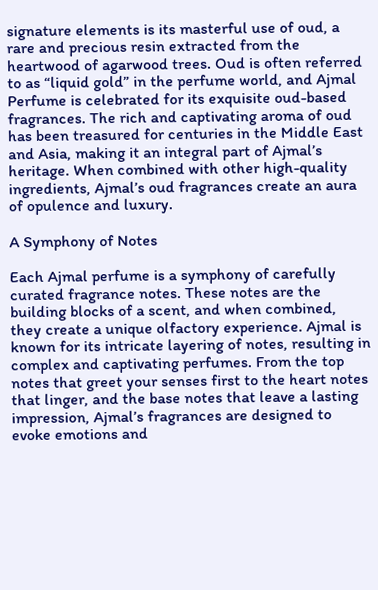signature elements is its masterful use of oud, a rare and precious resin extracted from the heartwood of agarwood trees. Oud is often referred to as “liquid gold” in the perfume world, and Ajmal Perfume is celebrated for its exquisite oud-based fragrances. The rich and captivating aroma of oud has been treasured for centuries in the Middle East and Asia, making it an integral part of Ajmal’s heritage. When combined with other high-quality ingredients, Ajmal’s oud fragrances create an aura of opulence and luxury.

A Symphony of Notes

Each Ajmal perfume is a symphony of carefully curated fragrance notes. These notes are the building blocks of a scent, and when combined, they create a unique olfactory experience. Ajmal is known for its intricate layering of notes, resulting in complex and captivating perfumes. From the top notes that greet your senses first to the heart notes that linger, and the base notes that leave a lasting impression, Ajmal’s fragrances are designed to evoke emotions and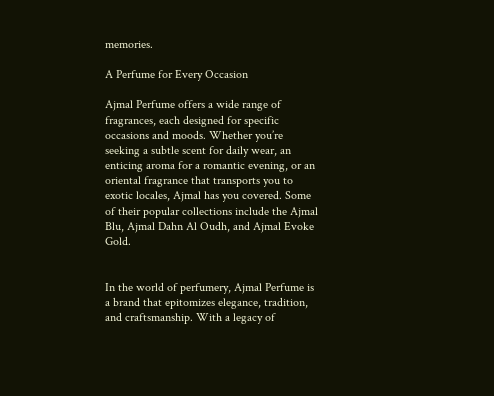memories.

A Perfume for Every Occasion

Ajmal Perfume offers a wide range of fragrances, each designed for specific occasions and moods. Whether you’re seeking a subtle scent for daily wear, an enticing aroma for a romantic evening, or an oriental fragrance that transports you to exotic locales, Ajmal has you covered. Some of their popular collections include the Ajmal Blu, Ajmal Dahn Al Oudh, and Ajmal Evoke Gold.


In the world of perfumery, Ajmal Perfume is a brand that epitomizes elegance, tradition, and craftsmanship. With a legacy of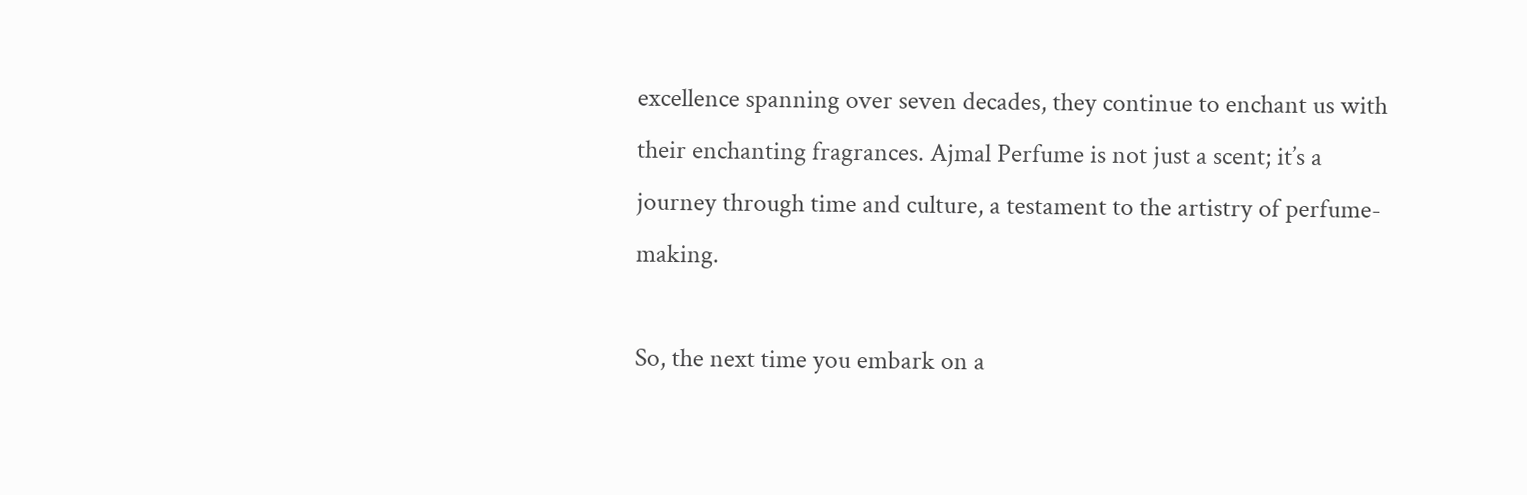excellence spanning over seven decades, they continue to enchant us with their enchanting fragrances. Ajmal Perfume is not just a scent; it’s a journey through time and culture, a testament to the artistry of perfume-making.

So, the next time you embark on a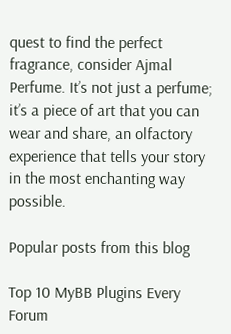quest to find the perfect fragrance, consider Ajmal Perfume. It’s not just a perfume; it’s a piece of art that you can wear and share, an olfactory experience that tells your story in the most enchanting way possible.

Popular posts from this blog

Top 10 MyBB Plugins Every Forum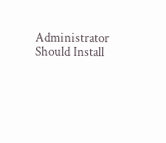Administrator Should Install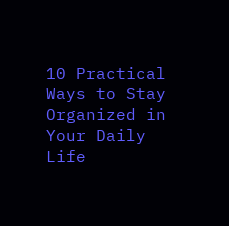10 Practical Ways to Stay Organized in Your Daily Life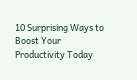10 Surprising Ways to Boost Your Productivity Today